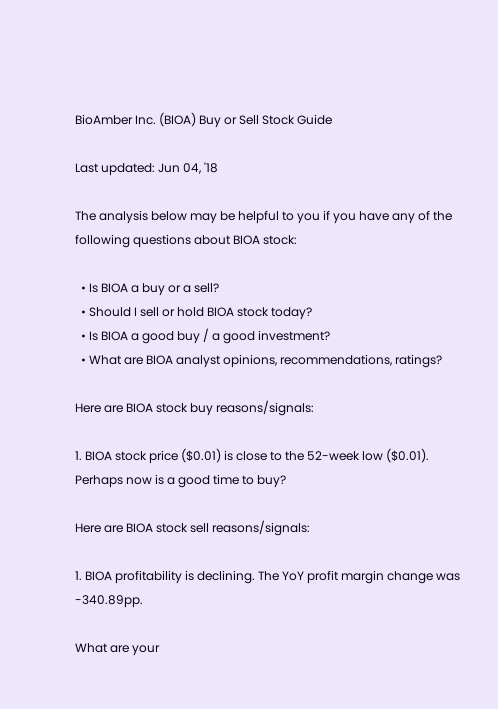BioAmber Inc. (BIOA) Buy or Sell Stock Guide

Last updated: Jun 04, '18

The analysis below may be helpful to you if you have any of the following questions about BIOA stock:

  • Is BIOA a buy or a sell?
  • Should I sell or hold BIOA stock today?
  • Is BIOA a good buy / a good investment?
  • What are BIOA analyst opinions, recommendations, ratings?

Here are BIOA stock buy reasons/signals:

1. BIOA stock price ($0.01) is close to the 52-week low ($0.01). Perhaps now is a good time to buy?

Here are BIOA stock sell reasons/signals:

1. BIOA profitability is declining. The YoY profit margin change was -340.89pp.

What are your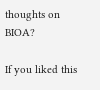thoughts on BIOA?

If you liked this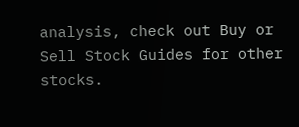analysis, check out Buy or Sell Stock Guides for other stocks.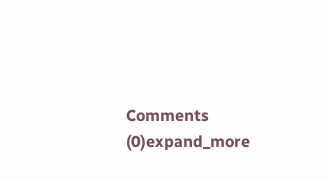Comments (0)expand_more